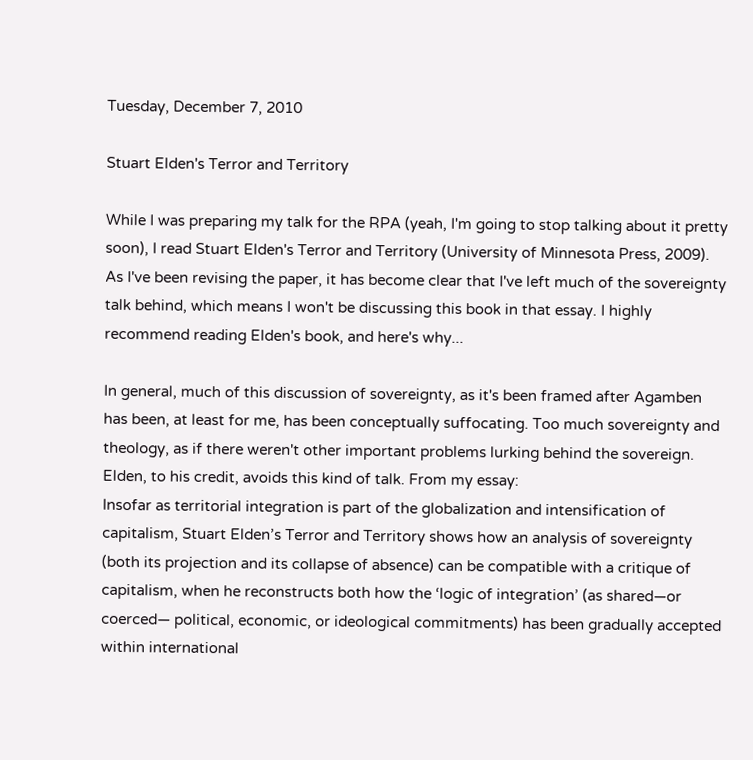Tuesday, December 7, 2010

Stuart Elden's Terror and Territory

While I was preparing my talk for the RPA (yeah, I'm going to stop talking about it pretty soon), I read Stuart Elden's Terror and Territory (University of Minnesota Press, 2009). As I've been revising the paper, it has become clear that I've left much of the sovereignty talk behind, which means I won't be discussing this book in that essay. I highly recommend reading Elden's book, and here's why...

In general, much of this discussion of sovereignty, as it's been framed after Agamben has been, at least for me, has been conceptually suffocating. Too much sovereignty and theology, as if there weren't other important problems lurking behind the sovereign. Elden, to his credit, avoids this kind of talk. From my essay:
Insofar as territorial integration is part of the globalization and intensification of capitalism, Stuart Elden’s Terror and Territory shows how an analysis of sovereignty (both its projection and its collapse of absence) can be compatible with a critique of capitalism, when he reconstructs both how the ‘logic of integration’ (as shared—or coerced— political, economic, or ideological commitments) has been gradually accepted within international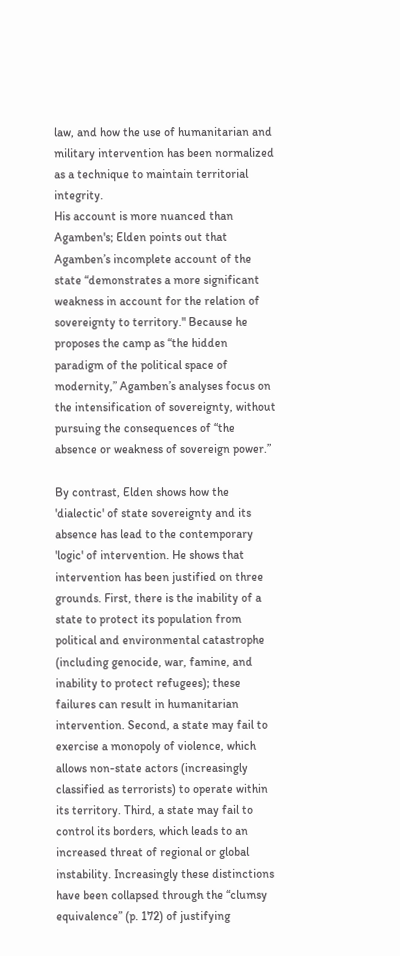law, and how the use of humanitarian and military intervention has been normalized as a technique to maintain territorial integrity.
His account is more nuanced than Agamben's; Elden points out that Agamben’s incomplete account of the state “demonstrates a more significant weakness in account for the relation of sovereignty to territory." Because he proposes the camp as “the hidden paradigm of the political space of modernity,” Agamben’s analyses focus on the intensification of sovereignty, without pursuing the consequences of “the absence or weakness of sovereign power.”

By contrast, Elden shows how the 'dialectic' of state sovereignty and its absence has lead to the contemporary 'logic' of intervention. He shows that intervention has been justified on three grounds. First, there is the inability of a state to protect its population from political and environmental catastrophe (including genocide, war, famine, and inability to protect refugees); these failures can result in humanitarian intervention. Second, a state may fail to exercise a monopoly of violence, which allows non-state actors (increasingly classified as terrorists) to operate within its territory. Third, a state may fail to control its borders, which leads to an increased threat of regional or global instability. Increasingly these distinctions have been collapsed through the “clumsy equivalence” (p. 172) of justifying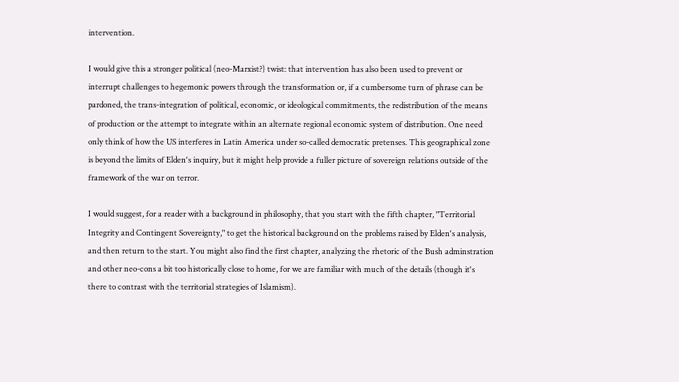intervention.

I would give this a stronger political (neo-Marxist?) twist: that intervention has also been used to prevent or interrupt challenges to hegemonic powers through the transformation or, if a cumbersome turn of phrase can be pardoned, the trans-integration of political, economic, or ideological commitments, the redistribution of the means of production or the attempt to integrate within an alternate regional economic system of distribution. One need only think of how the US interferes in Latin America under so-called democratic pretenses. This geographical zone is beyond the limits of Elden's inquiry, but it might help provide a fuller picture of sovereign relations outside of the framework of the war on terror.

I would suggest, for a reader with a background in philosophy, that you start with the fifth chapter, "Territorial Integrity and Contingent Sovereignty," to get the historical background on the problems raised by Elden's analysis, and then return to the start. You might also find the first chapter, analyzing the rhetoric of the Bush adminstration and other neo-cons a bit too historically close to home, for we are familiar with much of the details (though it's there to contrast with the territorial strategies of Islamism).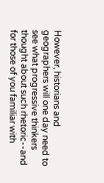However, historians and geographers will one day need to see what progressive thinkers thought about such rhetoric--and for those of you familiar with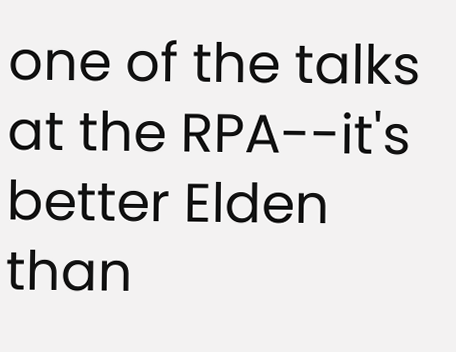one of the talks at the RPA--it's better Elden than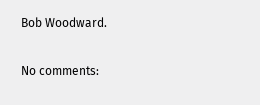Bob Woodward.

No comments: